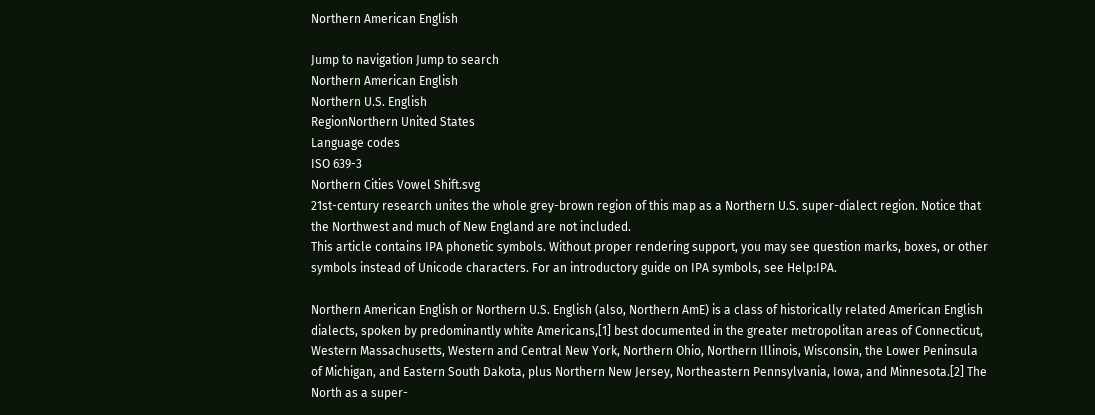Northern American English

Jump to navigation Jump to search
Northern American English
Northern U.S. English
RegionNorthern United States
Language codes
ISO 639-3
Northern Cities Vowel Shift.svg
21st-century research unites the whole grey-brown region of this map as a Northern U.S. super-dialect region. Notice that the Northwest and much of New England are not included.
This article contains IPA phonetic symbols. Without proper rendering support, you may see question marks, boxes, or other symbols instead of Unicode characters. For an introductory guide on IPA symbols, see Help:IPA.

Northern American English or Northern U.S. English (also, Northern AmE) is a class of historically related American English dialects, spoken by predominantly white Americans,[1] best documented in the greater metropolitan areas of Connecticut, Western Massachusetts, Western and Central New York, Northern Ohio, Northern Illinois, Wisconsin, the Lower Peninsula of Michigan, and Eastern South Dakota, plus Northern New Jersey, Northeastern Pennsylvania, Iowa, and Minnesota.[2] The North as a super-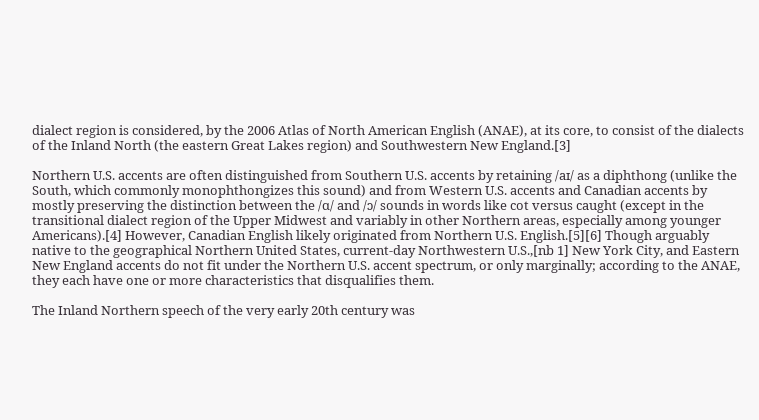dialect region is considered, by the 2006 Atlas of North American English (ANAE), at its core, to consist of the dialects of the Inland North (the eastern Great Lakes region) and Southwestern New England.[3]

Northern U.S. accents are often distinguished from Southern U.S. accents by retaining /aɪ/ as a diphthong (unlike the South, which commonly monophthongizes this sound) and from Western U.S. accents and Canadian accents by mostly preserving the distinction between the /ɑ/ and /ɔ/ sounds in words like cot versus caught (except in the transitional dialect region of the Upper Midwest and variably in other Northern areas, especially among younger Americans).[4] However, Canadian English likely originated from Northern U.S. English.[5][6] Though arguably native to the geographical Northern United States, current-day Northwestern U.S.,[nb 1] New York City, and Eastern New England accents do not fit under the Northern U.S. accent spectrum, or only marginally; according to the ANAE, they each have one or more characteristics that disqualifies them.

The Inland Northern speech of the very early 20th century was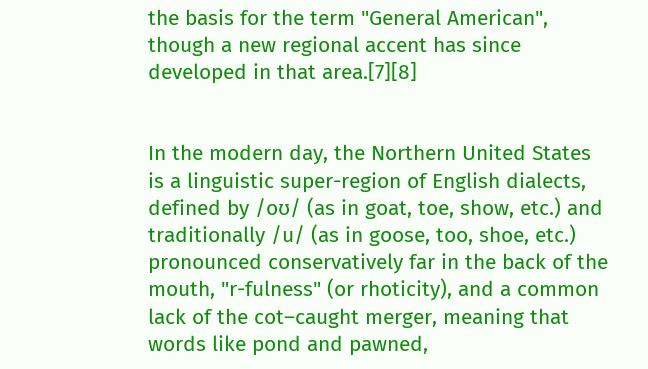the basis for the term "General American", though a new regional accent has since developed in that area.[7][8]


In the modern day, the Northern United States is a linguistic super-region of English dialects, defined by /oʊ/ (as in goat, toe, show, etc.) and traditionally /u/ (as in goose, too, shoe, etc.) pronounced conservatively far in the back of the mouth, "r-fulness" (or rhoticity), and a common lack of the cot–caught merger, meaning that words like pond and pawned,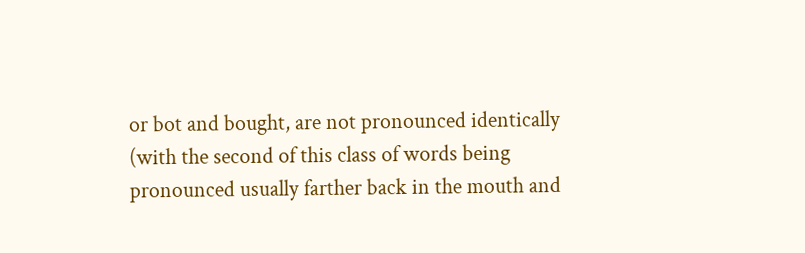or bot and bought, are not pronounced identically (with the second of this class of words being pronounced usually farther back in the mouth and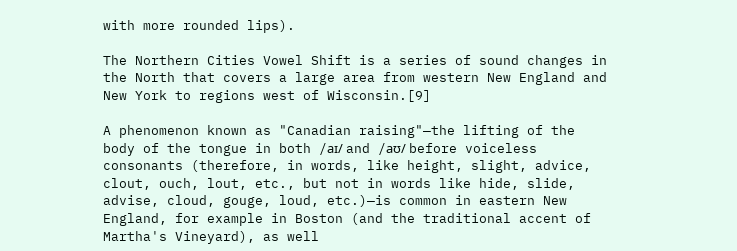with more rounded lips).

The Northern Cities Vowel Shift is a series of sound changes in the North that covers a large area from western New England and New York to regions west of Wisconsin.[9]

A phenomenon known as "Canadian raising"—the lifting of the body of the tongue in both /aɪ/ and /aʊ/ before voiceless consonants (therefore, in words, like height, slight, advice, clout, ouch, lout, etc., but not in words like hide, slide, advise, cloud, gouge, loud, etc.)—is common in eastern New England, for example in Boston (and the traditional accent of Martha's Vineyard), as well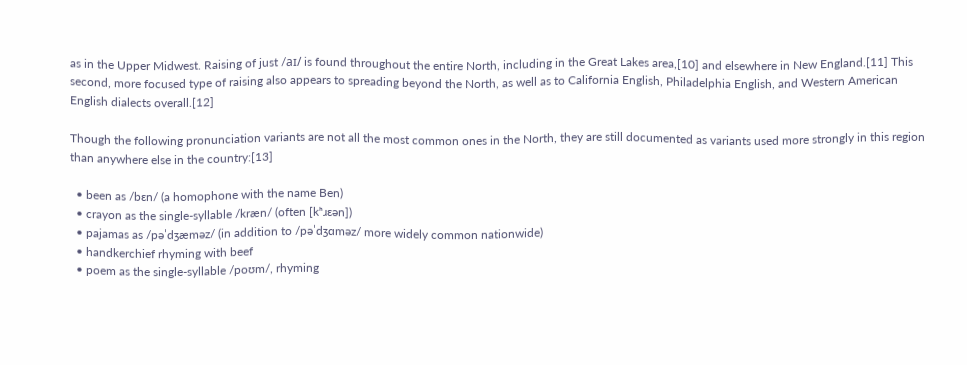as in the Upper Midwest. Raising of just /aɪ/ is found throughout the entire North, including in the Great Lakes area,[10] and elsewhere in New England.[11] This second, more focused type of raising also appears to spreading beyond the North, as well as to California English, Philadelphia English, and Western American English dialects overall.[12]

Though the following pronunciation variants are not all the most common ones in the North, they are still documented as variants used more strongly in this region than anywhere else in the country:[13]

  • been as /bɛn/ (a homophone with the name Ben)
  • crayon as the single-syllable /kræn/ (often [kʰɹɛən])
  • pajamas as /pəˈdʒæməz/ (in addition to /pəˈdʒɑməz/ more widely common nationwide)
  • handkerchief rhyming with beef
  • poem as the single-syllable /poʊm/, rhyming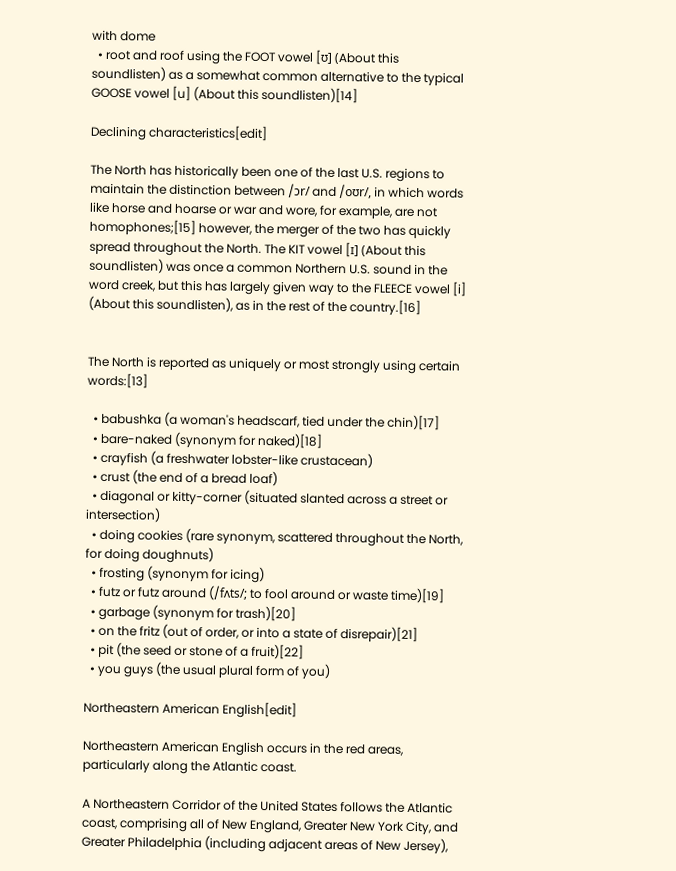with dome
  • root and roof using the FOOT vowel [ʊ] (About this soundlisten) as a somewhat common alternative to the typical GOOSE vowel [u] (About this soundlisten)[14]

Declining characteristics[edit]

The North has historically been one of the last U.S. regions to maintain the distinction between /ɔr/ and /oʊr/, in which words like horse and hoarse or war and wore, for example, are not homophones;[15] however, the merger of the two has quickly spread throughout the North. The KIT vowel [ɪ] (About this soundlisten) was once a common Northern U.S. sound in the word creek, but this has largely given way to the FLEECE vowel [i] (About this soundlisten), as in the rest of the country.[16]


The North is reported as uniquely or most strongly using certain words:[13]

  • babushka (a woman's headscarf, tied under the chin)[17]
  • bare-naked (synonym for naked)[18]
  • crayfish (a freshwater lobster-like crustacean)
  • crust (the end of a bread loaf)
  • diagonal or kitty-corner (situated slanted across a street or intersection)
  • doing cookies (rare synonym, scattered throughout the North, for doing doughnuts)
  • frosting (synonym for icing)
  • futz or futz around (/fʌts/; to fool around or waste time)[19]
  • garbage (synonym for trash)[20]
  • on the fritz (out of order, or into a state of disrepair)[21]
  • pit (the seed or stone of a fruit)[22]
  • you guys (the usual plural form of you)

Northeastern American English[edit]

Northeastern American English occurs in the red areas, particularly along the Atlantic coast.

A Northeastern Corridor of the United States follows the Atlantic coast, comprising all of New England, Greater New York City, and Greater Philadelphia (including adjacent areas of New Jersey),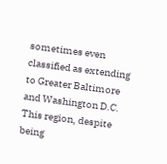sometimes even classified as extending to Greater Baltimore and Washington D.C. This region, despite being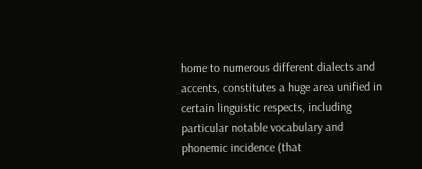home to numerous different dialects and accents, constitutes a huge area unified in certain linguistic respects, including particular notable vocabulary and phonemic incidence (that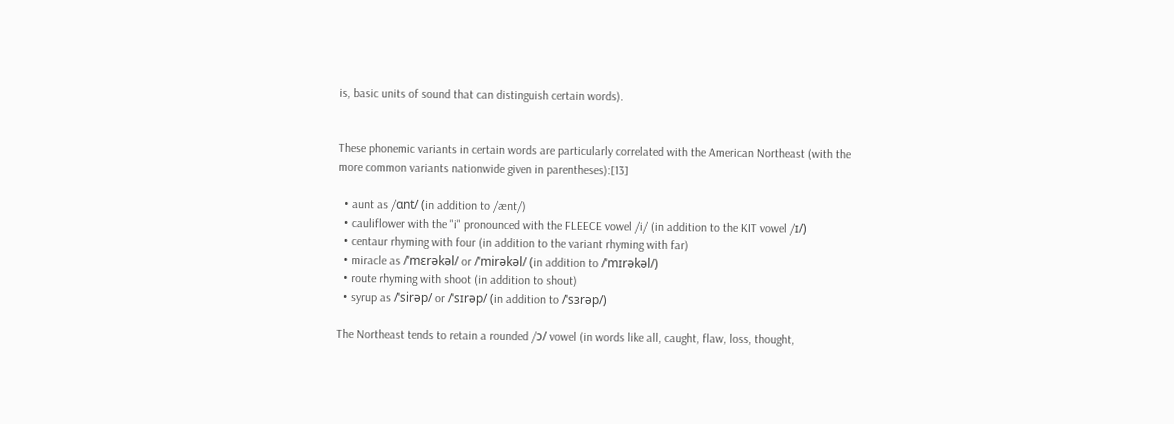is, basic units of sound that can distinguish certain words).


These phonemic variants in certain words are particularly correlated with the American Northeast (with the more common variants nationwide given in parentheses):[13]

  • aunt as /ɑnt/ (in addition to /ænt/)
  • cauliflower with the "i" pronounced with the FLEECE vowel /i/ (in addition to the KIT vowel /ɪ/)
  • centaur rhyming with four (in addition to the variant rhyming with far)
  • miracle as /ˈmɛrəkəl/ or /ˈmirəkəl/ (in addition to /ˈmɪrəkəl/)
  • route rhyming with shoot (in addition to shout)
  • syrup as /ˈsirəp/ or /ˈsɪrəp/ (in addition to /ˈsɜrəp/)

The Northeast tends to retain a rounded /ɔ/ vowel (in words like all, caught, flaw, loss, thought,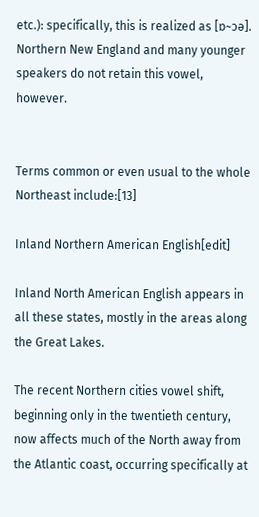etc.): specifically, this is realized as [ɒ~ɔə]. Northern New England and many younger speakers do not retain this vowel, however.


Terms common or even usual to the whole Northeast include:[13]

Inland Northern American English[edit]

Inland North American English appears in all these states, mostly in the areas along the Great Lakes.

The recent Northern cities vowel shift, beginning only in the twentieth century, now affects much of the North away from the Atlantic coast, occurring specifically at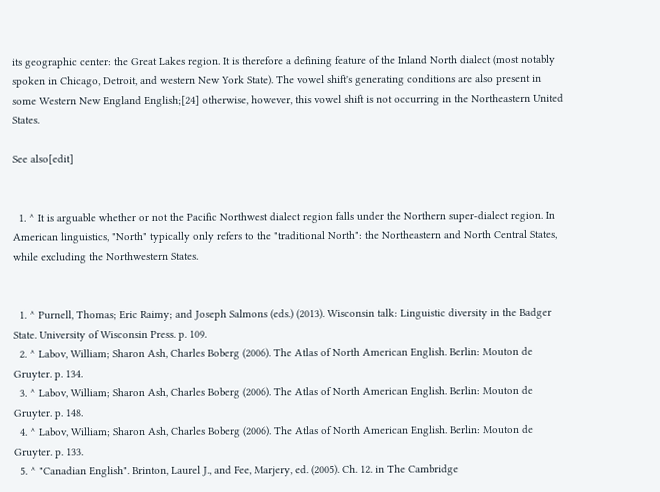its geographic center: the Great Lakes region. It is therefore a defining feature of the Inland North dialect (most notably spoken in Chicago, Detroit, and western New York State). The vowel shift's generating conditions are also present in some Western New England English;[24] otherwise, however, this vowel shift is not occurring in the Northeastern United States.

See also[edit]


  1. ^ It is arguable whether or not the Pacific Northwest dialect region falls under the Northern super-dialect region. In American linguistics, "North" typically only refers to the "traditional North": the Northeastern and North Central States, while excluding the Northwestern States.


  1. ^ Purnell, Thomas; Eric Raimy; and Joseph Salmons (eds.) (2013). Wisconsin talk: Linguistic diversity in the Badger State. University of Wisconsin Press. p. 109.
  2. ^ Labov, William; Sharon Ash, Charles Boberg (2006). The Atlas of North American English. Berlin: Mouton de Gruyter. p. 134.
  3. ^ Labov, William; Sharon Ash, Charles Boberg (2006). The Atlas of North American English. Berlin: Mouton de Gruyter. p. 148.
  4. ^ Labov, William; Sharon Ash, Charles Boberg (2006). The Atlas of North American English. Berlin: Mouton de Gruyter. p. 133.
  5. ^ "Canadian English". Brinton, Laurel J., and Fee, Marjery, ed. (2005). Ch. 12. in The Cambridge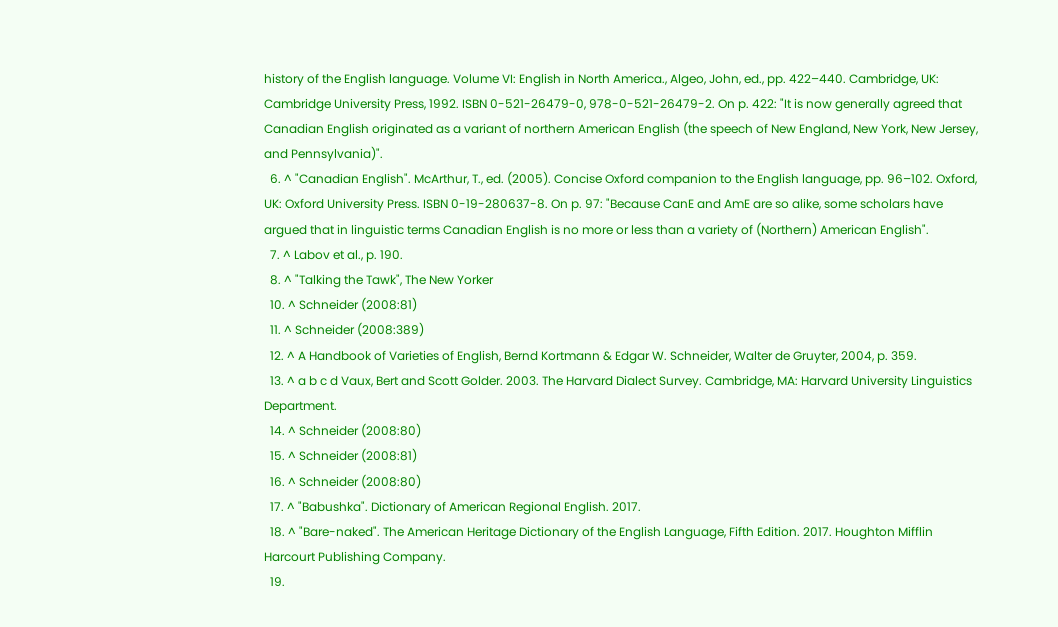history of the English language. Volume VI: English in North America., Algeo, John, ed., pp. 422–440. Cambridge, UK: Cambridge University Press, 1992. ISBN 0-521-26479-0, 978-0-521-26479-2. On p. 422: "It is now generally agreed that Canadian English originated as a variant of northern American English (the speech of New England, New York, New Jersey, and Pennsylvania)".
  6. ^ "Canadian English". McArthur, T., ed. (2005). Concise Oxford companion to the English language, pp. 96–102. Oxford, UK: Oxford University Press. ISBN 0-19-280637-8. On p. 97: "Because CanE and AmE are so alike, some scholars have argued that in linguistic terms Canadian English is no more or less than a variety of (Northern) American English".
  7. ^ Labov et al., p. 190.
  8. ^ "Talking the Tawk", The New Yorker
  10. ^ Schneider (2008:81)
  11. ^ Schneider (2008:389)
  12. ^ A Handbook of Varieties of English, Bernd Kortmann & Edgar W. Schneider, Walter de Gruyter, 2004, p. 359.
  13. ^ a b c d Vaux, Bert and Scott Golder. 2003. The Harvard Dialect Survey. Cambridge, MA: Harvard University Linguistics Department.
  14. ^ Schneider (2008:80)
  15. ^ Schneider (2008:81)
  16. ^ Schneider (2008:80)
  17. ^ "Babushka". Dictionary of American Regional English. 2017.
  18. ^ "Bare-naked". The American Heritage Dictionary of the English Language, Fifth Edition. 2017. Houghton Mifflin Harcourt Publishing Company.
  19.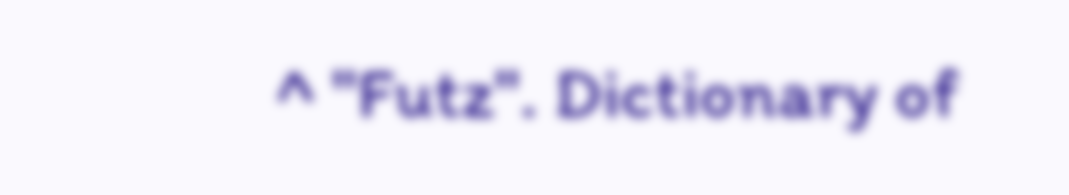^ "Futz". Dictionary of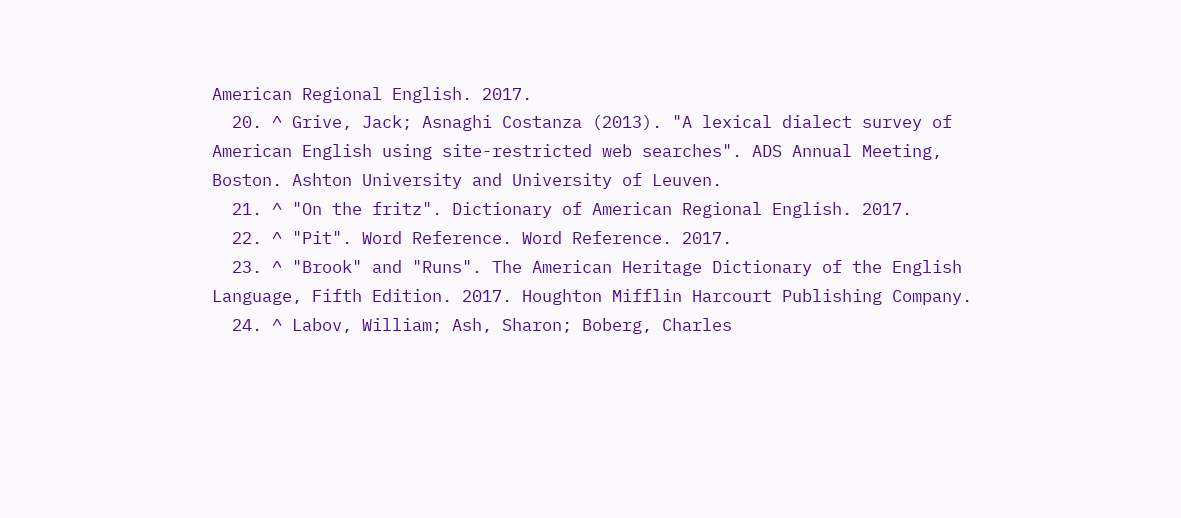American Regional English. 2017.
  20. ^ Grive, Jack; Asnaghi Costanza (2013). "A lexical dialect survey of American English using site-restricted web searches". ADS Annual Meeting, Boston. Ashton University and University of Leuven.
  21. ^ "On the fritz". Dictionary of American Regional English. 2017.
  22. ^ "Pit". Word Reference. Word Reference. 2017.
  23. ^ "Brook" and "Runs". The American Heritage Dictionary of the English Language, Fifth Edition. 2017. Houghton Mifflin Harcourt Publishing Company.
  24. ^ Labov, William; Ash, Sharon; Boberg, Charles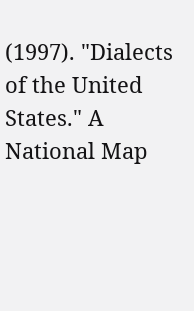(1997). "Dialects of the United States." A National Map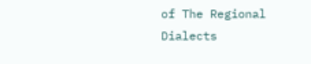of The Regional Dialects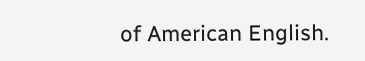of American English.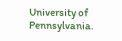University of Pennsylvania.